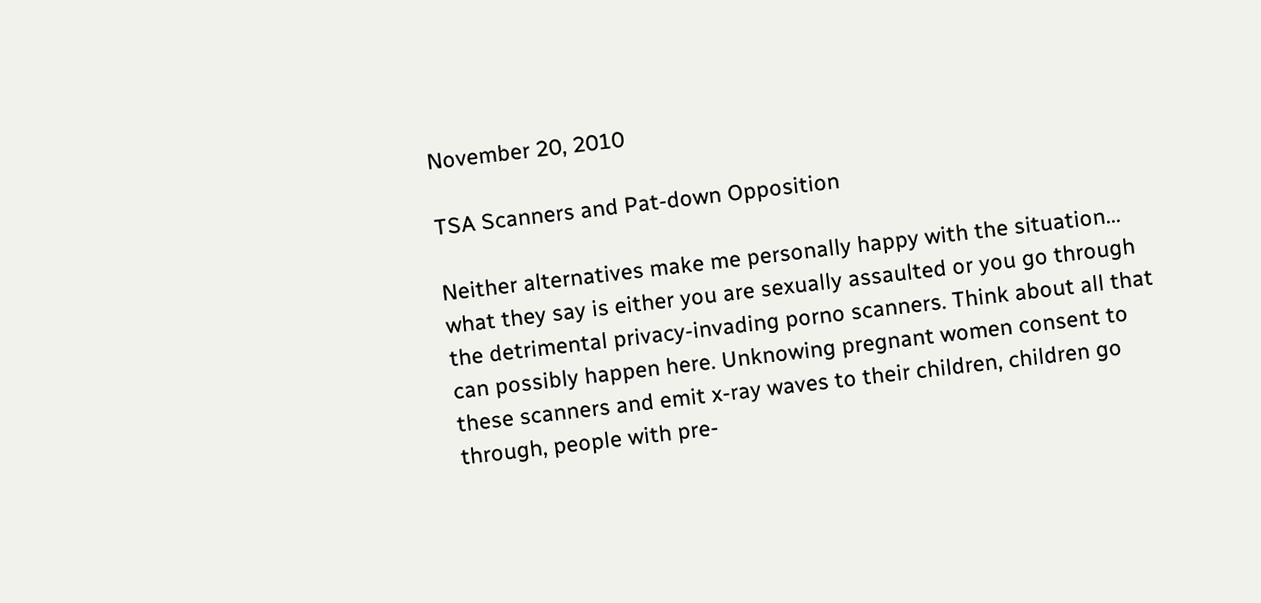November 20, 2010

TSA Scanners and Pat-down Opposition

Neither alternatives make me personally happy with the situation... what they say is either you are sexually assaulted or you go through the detrimental privacy-invading porno scanners. Think about all that can possibly happen here. Unknowing pregnant women consent to these scanners and emit x-ray waves to their children, children go through, people with pre-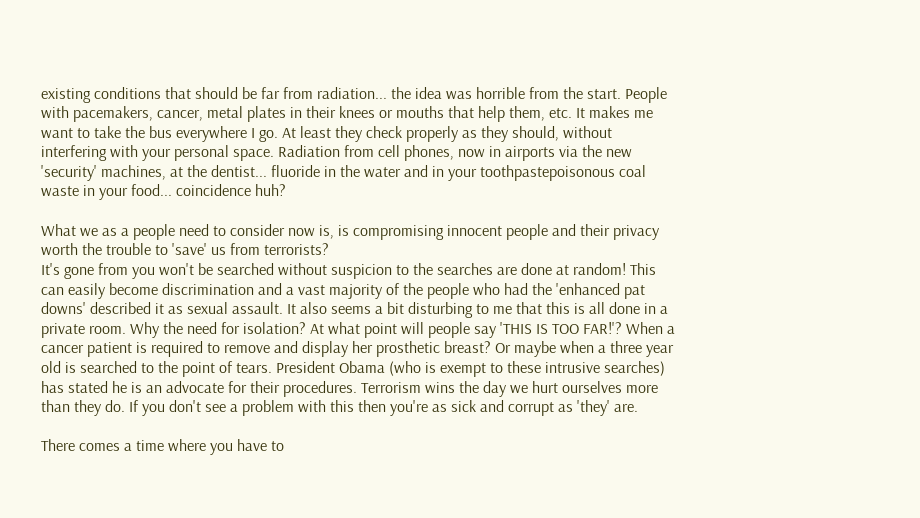existing conditions that should be far from radiation... the idea was horrible from the start. People with pacemakers, cancer, metal plates in their knees or mouths that help them, etc. It makes me want to take the bus everywhere I go. At least they check properly as they should, without interfering with your personal space. Radiation from cell phones, now in airports via the new 'security' machines, at the dentist... fluoride in the water and in your toothpastepoisonous coal waste in your food... coincidence huh?

What we as a people need to consider now is, is compromising innocent people and their privacy worth the trouble to 'save' us from terrorists?
It's gone from you won't be searched without suspicion to the searches are done at random! This can easily become discrimination and a vast majority of the people who had the 'enhanced pat downs' described it as sexual assault. It also seems a bit disturbing to me that this is all done in a private room. Why the need for isolation? At what point will people say 'THIS IS TOO FAR!'? When a cancer patient is required to remove and display her prosthetic breast? Or maybe when a three year old is searched to the point of tears. President Obama (who is exempt to these intrusive searches) has stated he is an advocate for their procedures. Terrorism wins the day we hurt ourselves more than they do. If you don't see a problem with this then you're as sick and corrupt as 'they' are.

There comes a time where you have to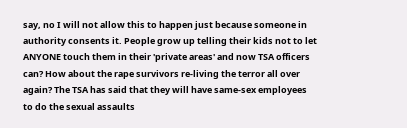say, no I will not allow this to happen just because someone in authority consents it. People grow up telling their kids not to let ANYONE touch them in their 'private areas' and now TSA officers can? How about the rape survivors re-living the terror all over again? The TSA has said that they will have same-sex employees to do the sexual assaults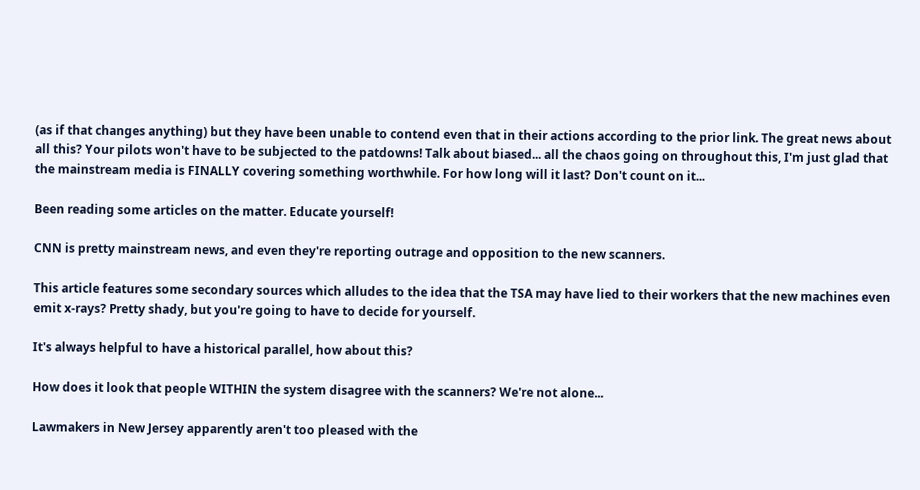(as if that changes anything) but they have been unable to contend even that in their actions according to the prior link. The great news about all this? Your pilots won't have to be subjected to the patdowns! Talk about biased... all the chaos going on throughout this, I'm just glad that the mainstream media is FINALLY covering something worthwhile. For how long will it last? Don't count on it...

Been reading some articles on the matter. Educate yourself!

CNN is pretty mainstream news, and even they're reporting outrage and opposition to the new scanners.

This article features some secondary sources which alludes to the idea that the TSA may have lied to their workers that the new machines even emit x-rays? Pretty shady, but you're going to have to decide for yourself.

It's always helpful to have a historical parallel, how about this?

How does it look that people WITHIN the system disagree with the scanners? We're not alone...

Lawmakers in New Jersey apparently aren't too pleased with the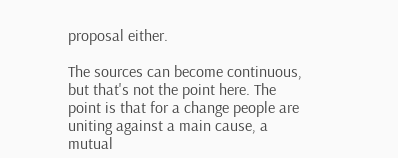proposal either.

The sources can become continuous, but that's not the point here. The point is that for a change people are uniting against a main cause, a mutual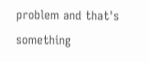problem and that's something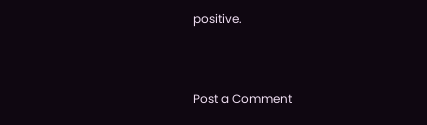positive.


Post a Comment